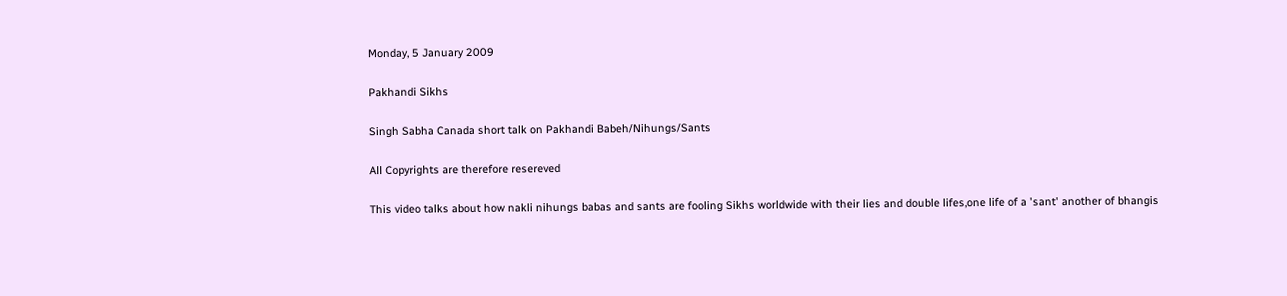Monday, 5 January 2009

Pakhandi Sikhs

Singh Sabha Canada short talk on Pakhandi Babeh/Nihungs/Sants

All Copyrights are therefore resereved

This video talks about how nakli nihungs babas and sants are fooling Sikhs worldwide with their lies and double lifes,one life of a 'sant' another of bhangis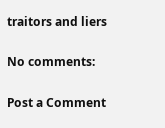traitors and liers

No comments:

Post a Comment